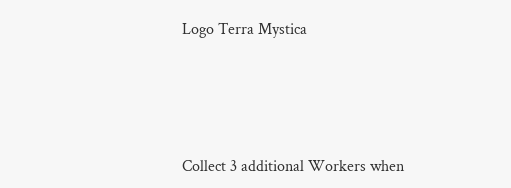Logo Terra Mystica




Collect 3 additional Workers when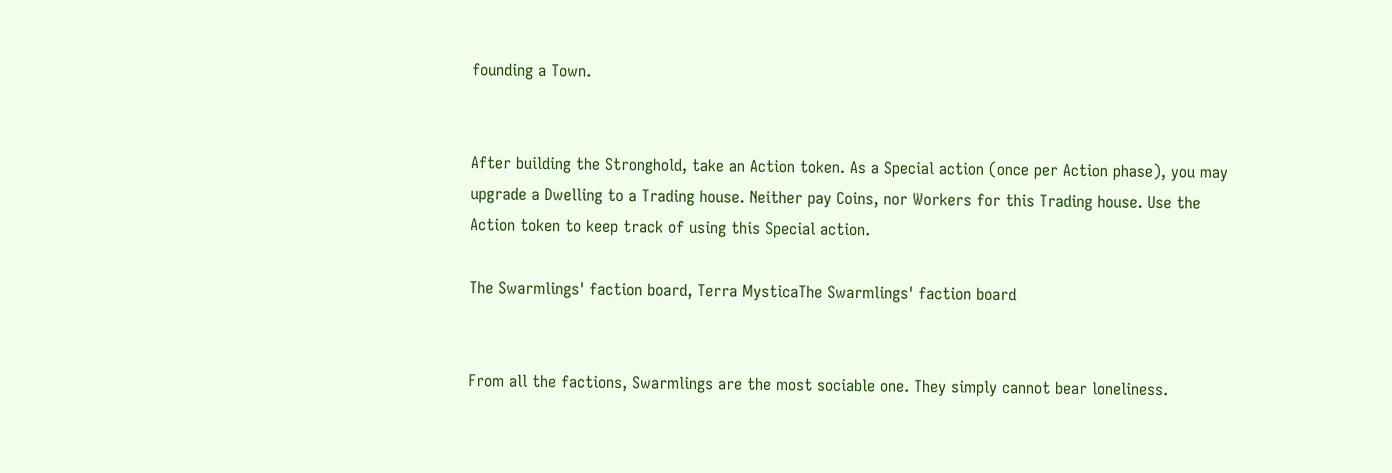founding a Town.


After building the Stronghold, take an Action token. As a Special action (once per Action phase), you may upgrade a Dwelling to a Trading house. Neither pay Coins, nor Workers for this Trading house. Use the Action token to keep track of using this Special action.

The Swarmlings' faction board, Terra MysticaThe Swarmlings' faction board


From all the factions, Swarmlings are the most sociable one. They simply cannot bear loneliness.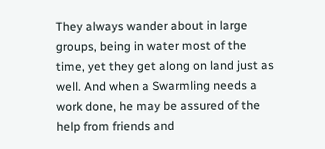They always wander about in large groups, being in water most of the time, yet they get along on land just as well. And when a Swarmling needs a work done, he may be assured of the help from friends and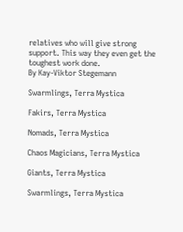relatives who will give strong support. This way they even get the toughest work done.
By Kay-Viktor Stegemann

Swarmlings, Terra Mystica

Fakirs, Terra Mystica

Nomads, Terra Mystica

Chaos Magicians, Terra Mystica

Giants, Terra Mystica

Swarmlings, Terra Mystica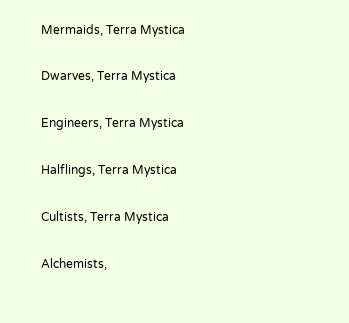Mermaids, Terra Mystica

Dwarves, Terra Mystica

Engineers, Terra Mystica

Halflings, Terra Mystica

Cultists, Terra Mystica

Alchemists,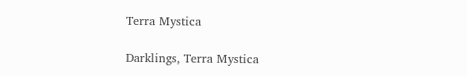Terra Mystica

Darklings, Terra Mystica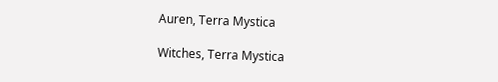Auren, Terra Mystica

Witches, Terra Mystica